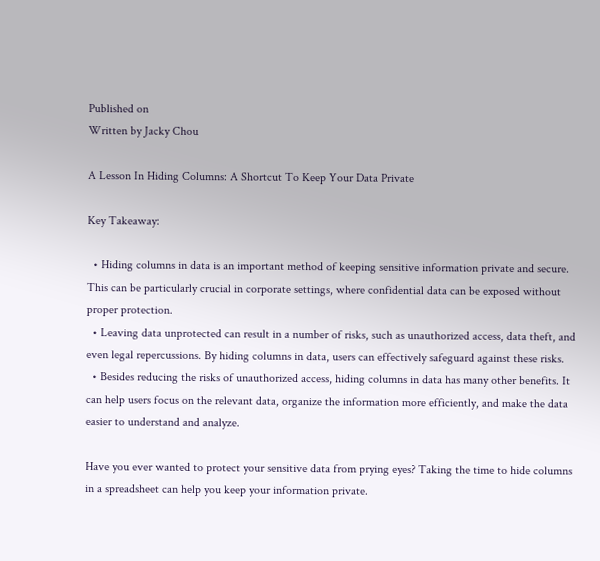Published on
Written by Jacky Chou

A Lesson In Hiding Columns: A Shortcut To Keep Your Data Private

Key Takeaway:

  • Hiding columns in data is an important method of keeping sensitive information private and secure. This can be particularly crucial in corporate settings, where confidential data can be exposed without proper protection.
  • Leaving data unprotected can result in a number of risks, such as unauthorized access, data theft, and even legal repercussions. By hiding columns in data, users can effectively safeguard against these risks.
  • Besides reducing the risks of unauthorized access, hiding columns in data has many other benefits. It can help users focus on the relevant data, organize the information more efficiently, and make the data easier to understand and analyze.

Have you ever wanted to protect your sensitive data from prying eyes? Taking the time to hide columns in a spreadsheet can help you keep your information private.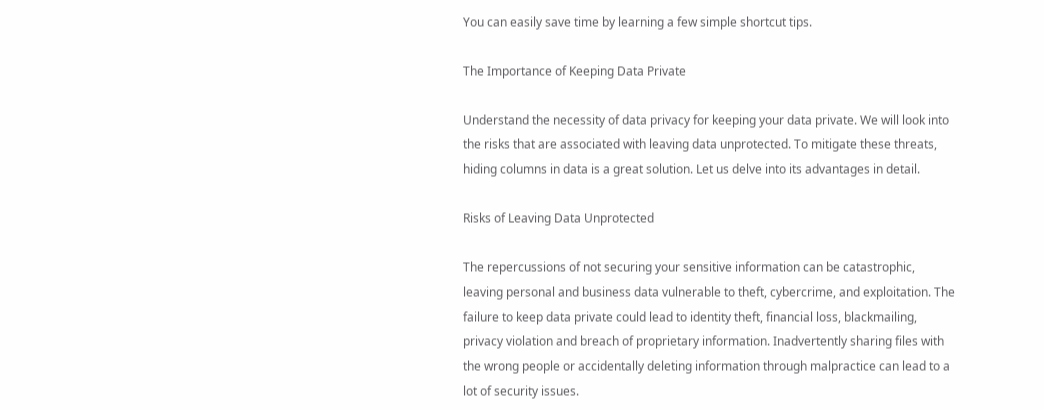You can easily save time by learning a few simple shortcut tips.

The Importance of Keeping Data Private

Understand the necessity of data privacy for keeping your data private. We will look into the risks that are associated with leaving data unprotected. To mitigate these threats, hiding columns in data is a great solution. Let us delve into its advantages in detail.

Risks of Leaving Data Unprotected

The repercussions of not securing your sensitive information can be catastrophic, leaving personal and business data vulnerable to theft, cybercrime, and exploitation. The failure to keep data private could lead to identity theft, financial loss, blackmailing, privacy violation and breach of proprietary information. Inadvertently sharing files with the wrong people or accidentally deleting information through malpractice can lead to a lot of security issues.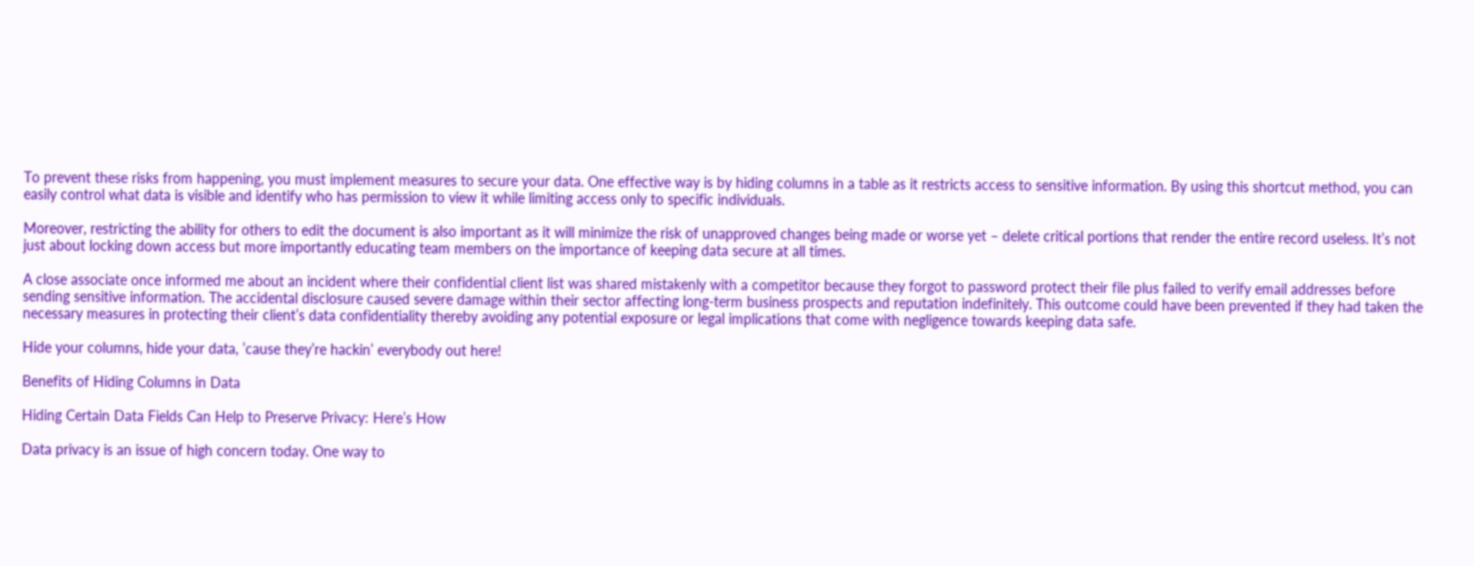To prevent these risks from happening, you must implement measures to secure your data. One effective way is by hiding columns in a table as it restricts access to sensitive information. By using this shortcut method, you can easily control what data is visible and identify who has permission to view it while limiting access only to specific individuals.

Moreover, restricting the ability for others to edit the document is also important as it will minimize the risk of unapproved changes being made or worse yet – delete critical portions that render the entire record useless. It’s not just about locking down access but more importantly educating team members on the importance of keeping data secure at all times.

A close associate once informed me about an incident where their confidential client list was shared mistakenly with a competitor because they forgot to password protect their file plus failed to verify email addresses before sending sensitive information. The accidental disclosure caused severe damage within their sector affecting long-term business prospects and reputation indefinitely. This outcome could have been prevented if they had taken the necessary measures in protecting their client’s data confidentiality thereby avoiding any potential exposure or legal implications that come with negligence towards keeping data safe.

Hide your columns, hide your data, ’cause they’re hackin’ everybody out here!

Benefits of Hiding Columns in Data

Hiding Certain Data Fields Can Help to Preserve Privacy: Here’s How

Data privacy is an issue of high concern today. One way to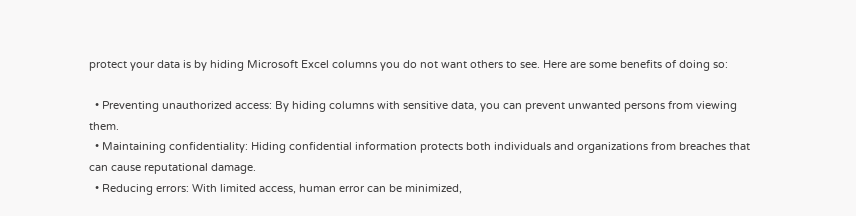protect your data is by hiding Microsoft Excel columns you do not want others to see. Here are some benefits of doing so:

  • Preventing unauthorized access: By hiding columns with sensitive data, you can prevent unwanted persons from viewing them.
  • Maintaining confidentiality: Hiding confidential information protects both individuals and organizations from breaches that can cause reputational damage.
  • Reducing errors: With limited access, human error can be minimized,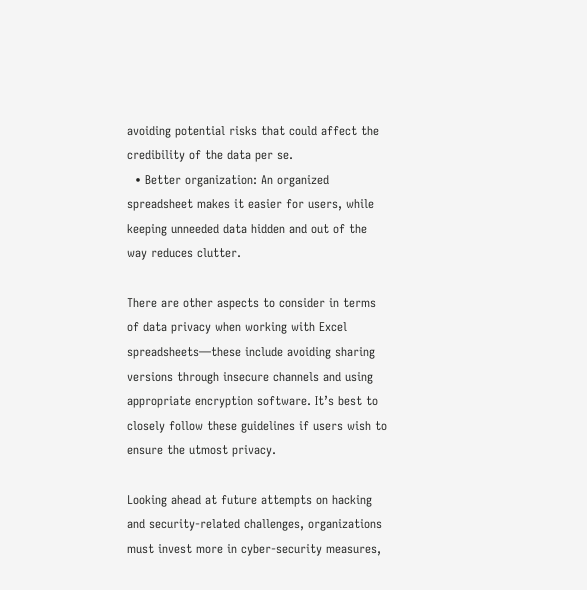avoiding potential risks that could affect the credibility of the data per se.
  • Better organization: An organized spreadsheet makes it easier for users, while keeping unneeded data hidden and out of the way reduces clutter.

There are other aspects to consider in terms of data privacy when working with Excel spreadsheets—these include avoiding sharing versions through insecure channels and using appropriate encryption software. It’s best to closely follow these guidelines if users wish to ensure the utmost privacy.

Looking ahead at future attempts on hacking and security-related challenges, organizations must invest more in cyber-security measures,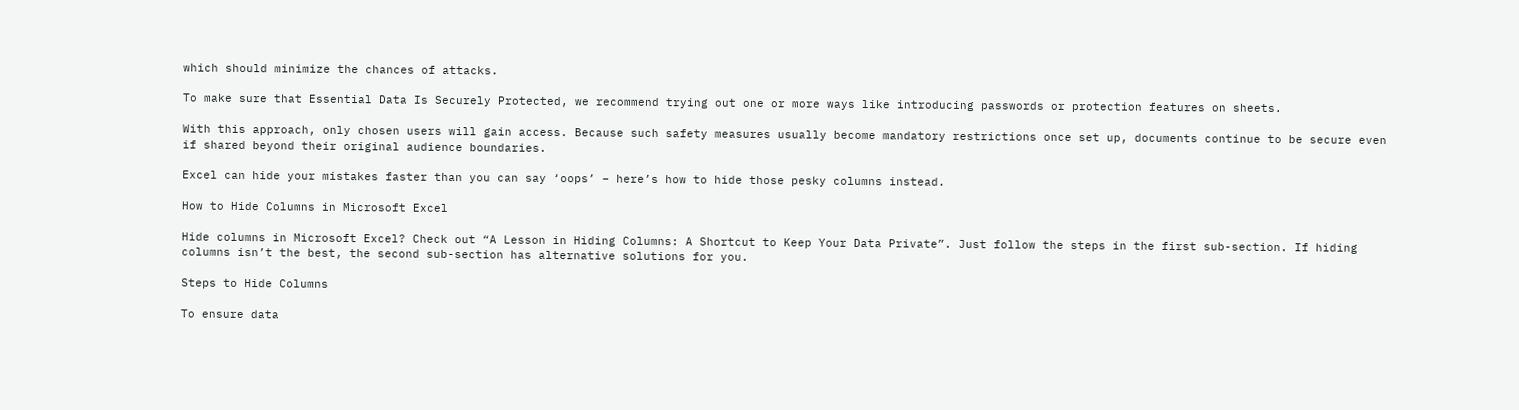which should minimize the chances of attacks.

To make sure that Essential Data Is Securely Protected, we recommend trying out one or more ways like introducing passwords or protection features on sheets.

With this approach, only chosen users will gain access. Because such safety measures usually become mandatory restrictions once set up, documents continue to be secure even if shared beyond their original audience boundaries.

Excel can hide your mistakes faster than you can say ‘oops’ – here’s how to hide those pesky columns instead.

How to Hide Columns in Microsoft Excel

Hide columns in Microsoft Excel? Check out “A Lesson in Hiding Columns: A Shortcut to Keep Your Data Private”. Just follow the steps in the first sub-section. If hiding columns isn’t the best, the second sub-section has alternative solutions for you.

Steps to Hide Columns

To ensure data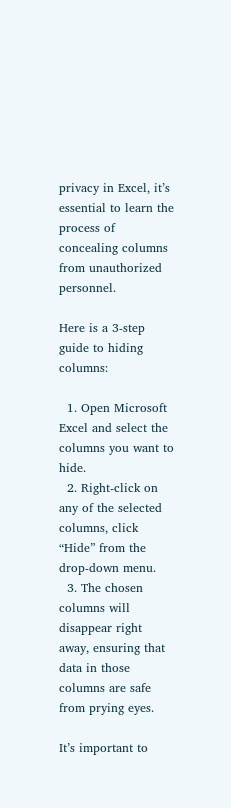privacy in Excel, it’s essential to learn the process of concealing columns from unauthorized personnel.

Here is a 3-step guide to hiding columns:

  1. Open Microsoft Excel and select the columns you want to hide.
  2. Right-click on any of the selected columns, click “Hide” from the drop-down menu.
  3. The chosen columns will disappear right away, ensuring that data in those columns are safe from prying eyes.

It’s important to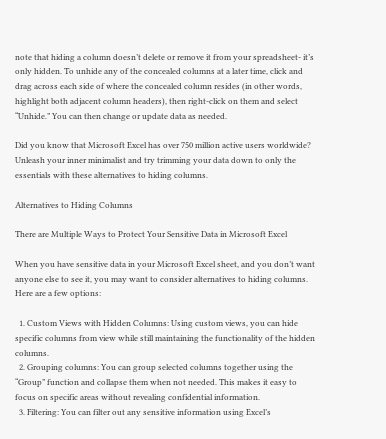note that hiding a column doesn’t delete or remove it from your spreadsheet- it’s only hidden. To unhide any of the concealed columns at a later time, click and drag across each side of where the concealed column resides (in other words, highlight both adjacent column headers), then right-click on them and select “Unhide.” You can then change or update data as needed.

Did you know that Microsoft Excel has over 750 million active users worldwide?
Unleash your inner minimalist and try trimming your data down to only the essentials with these alternatives to hiding columns.

Alternatives to Hiding Columns

There are Multiple Ways to Protect Your Sensitive Data in Microsoft Excel

When you have sensitive data in your Microsoft Excel sheet, and you don’t want anyone else to see it, you may want to consider alternatives to hiding columns. Here are a few options:

  1. Custom Views with Hidden Columns: Using custom views, you can hide specific columns from view while still maintaining the functionality of the hidden columns.
  2. Grouping columns: You can group selected columns together using the “Group” function and collapse them when not needed. This makes it easy to focus on specific areas without revealing confidential information.
  3. Filtering: You can filter out any sensitive information using Excel’s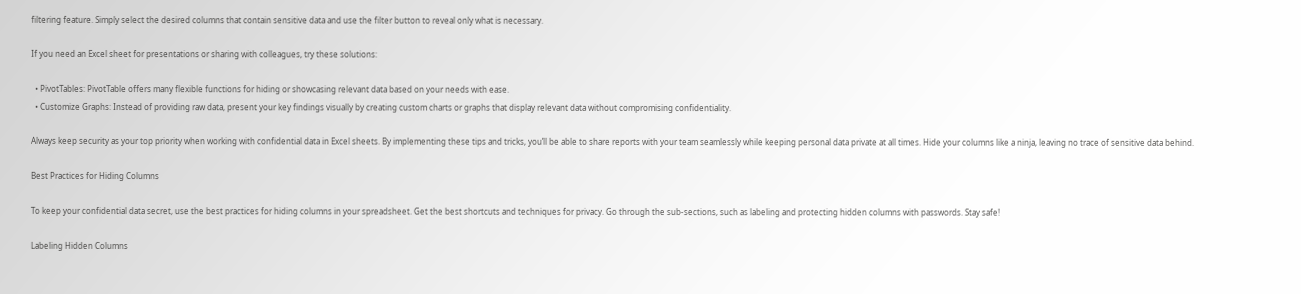filtering feature. Simply select the desired columns that contain sensitive data and use the filter button to reveal only what is necessary.

If you need an Excel sheet for presentations or sharing with colleagues, try these solutions:

  • PivotTables: PivotTable offers many flexible functions for hiding or showcasing relevant data based on your needs with ease.
  • Customize Graphs: Instead of providing raw data, present your key findings visually by creating custom charts or graphs that display relevant data without compromising confidentiality.

Always keep security as your top priority when working with confidential data in Excel sheets. By implementing these tips and tricks, you’ll be able to share reports with your team seamlessly while keeping personal data private at all times. Hide your columns like a ninja, leaving no trace of sensitive data behind.

Best Practices for Hiding Columns

To keep your confidential data secret, use the best practices for hiding columns in your spreadsheet. Get the best shortcuts and techniques for privacy. Go through the sub-sections, such as labeling and protecting hidden columns with passwords. Stay safe!

Labeling Hidden Columns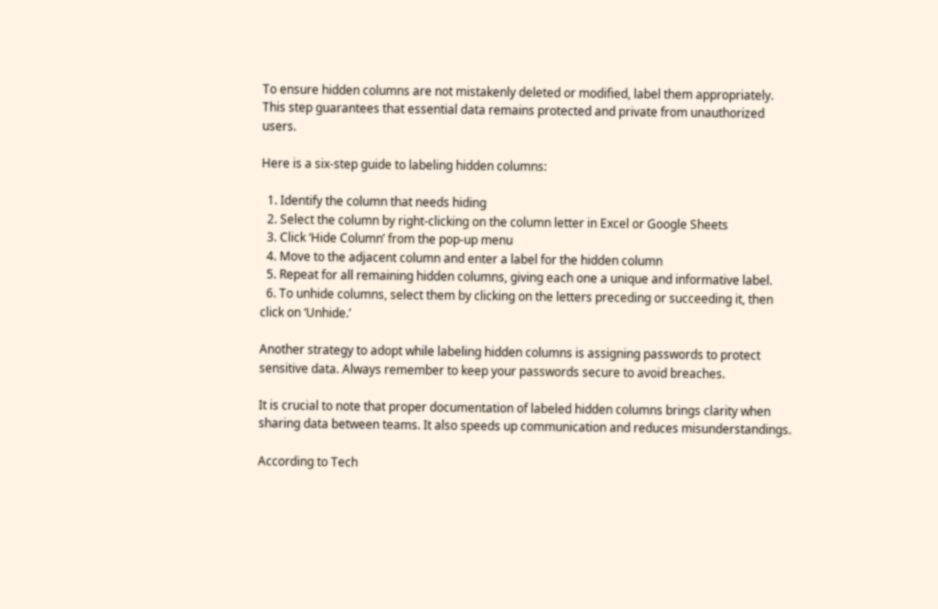To ensure hidden columns are not mistakenly deleted or modified, label them appropriately. This step guarantees that essential data remains protected and private from unauthorized users.

Here is a six-step guide to labeling hidden columns:

  1. Identify the column that needs hiding
  2. Select the column by right-clicking on the column letter in Excel or Google Sheets
  3. Click ‘Hide Column’ from the pop-up menu
  4. Move to the adjacent column and enter a label for the hidden column
  5. Repeat for all remaining hidden columns, giving each one a unique and informative label.
  6. To unhide columns, select them by clicking on the letters preceding or succeeding it, then click on ‘Unhide.’

Another strategy to adopt while labeling hidden columns is assigning passwords to protect sensitive data. Always remember to keep your passwords secure to avoid breaches.

It is crucial to note that proper documentation of labeled hidden columns brings clarity when sharing data between teams. It also speeds up communication and reduces misunderstandings.

According to Tech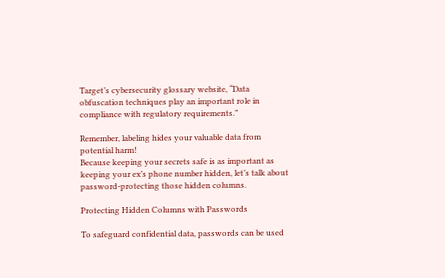Target’s cybersecurity glossary website, “Data obfuscation techniques play an important role in compliance with regulatory requirements.”

Remember, labeling hides your valuable data from potential harm!
Because keeping your secrets safe is as important as keeping your ex’s phone number hidden, let’s talk about password-protecting those hidden columns.

Protecting Hidden Columns with Passwords

To safeguard confidential data, passwords can be used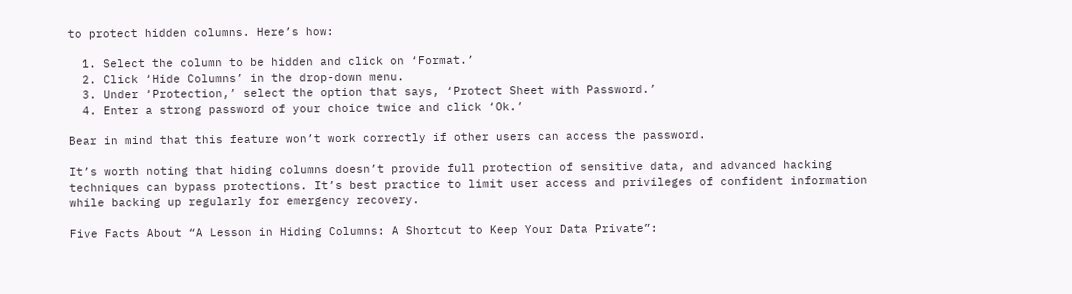to protect hidden columns. Here’s how:

  1. Select the column to be hidden and click on ‘Format.’
  2. Click ‘Hide Columns’ in the drop-down menu.
  3. Under ‘Protection,’ select the option that says, ‘Protect Sheet with Password.’
  4. Enter a strong password of your choice twice and click ‘Ok.’

Bear in mind that this feature won’t work correctly if other users can access the password.

It’s worth noting that hiding columns doesn’t provide full protection of sensitive data, and advanced hacking techniques can bypass protections. It’s best practice to limit user access and privileges of confident information while backing up regularly for emergency recovery.

Five Facts About “A Lesson in Hiding Columns: A Shortcut to Keep Your Data Private”: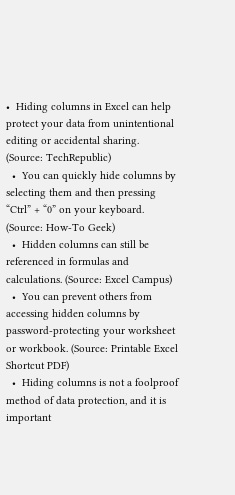•  Hiding columns in Excel can help protect your data from unintentional editing or accidental sharing. (Source: TechRepublic)
  •  You can quickly hide columns by selecting them and then pressing “Ctrl” + “0” on your keyboard. (Source: How-To Geek)
  •  Hidden columns can still be referenced in formulas and calculations. (Source: Excel Campus)
  •  You can prevent others from accessing hidden columns by password-protecting your worksheet or workbook. (Source: Printable Excel Shortcut PDF)
  •  Hiding columns is not a foolproof method of data protection, and it is important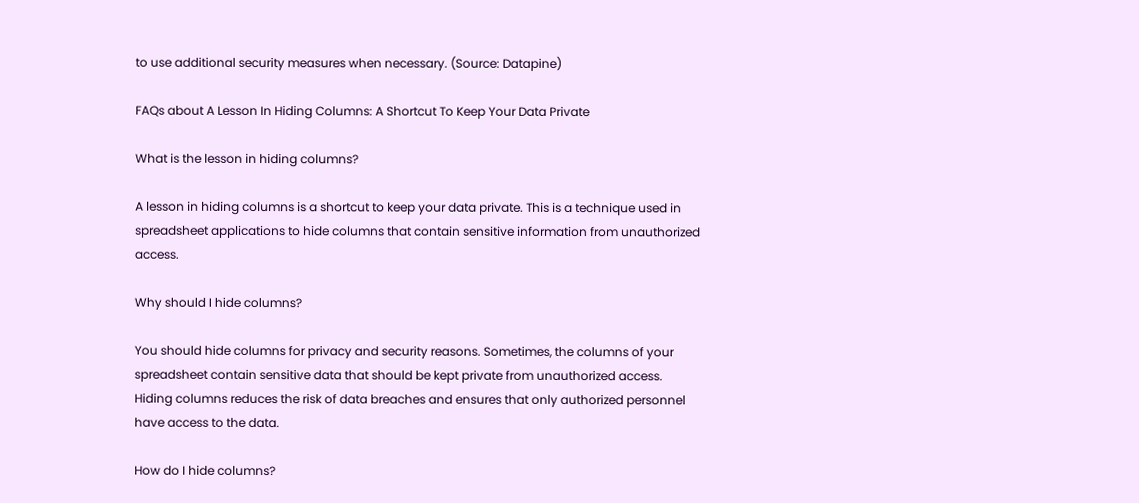to use additional security measures when necessary. (Source: Datapine)

FAQs about A Lesson In Hiding Columns: A Shortcut To Keep Your Data Private

What is the lesson in hiding columns?

A lesson in hiding columns is a shortcut to keep your data private. This is a technique used in spreadsheet applications to hide columns that contain sensitive information from unauthorized access.

Why should I hide columns?

You should hide columns for privacy and security reasons. Sometimes, the columns of your spreadsheet contain sensitive data that should be kept private from unauthorized access. Hiding columns reduces the risk of data breaches and ensures that only authorized personnel have access to the data.

How do I hide columns?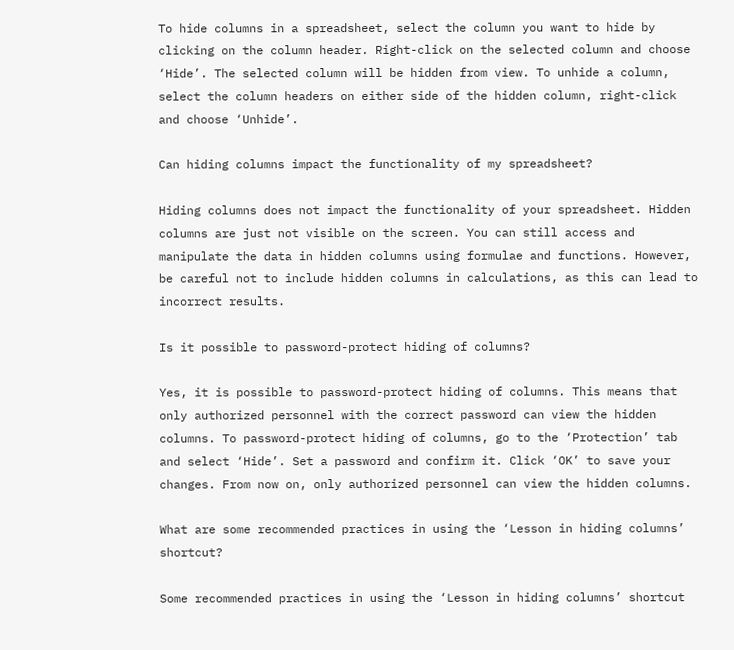To hide columns in a spreadsheet, select the column you want to hide by clicking on the column header. Right-click on the selected column and choose ‘Hide’. The selected column will be hidden from view. To unhide a column, select the column headers on either side of the hidden column, right-click and choose ‘Unhide’.

Can hiding columns impact the functionality of my spreadsheet?

Hiding columns does not impact the functionality of your spreadsheet. Hidden columns are just not visible on the screen. You can still access and manipulate the data in hidden columns using formulae and functions. However, be careful not to include hidden columns in calculations, as this can lead to incorrect results.

Is it possible to password-protect hiding of columns?

Yes, it is possible to password-protect hiding of columns. This means that only authorized personnel with the correct password can view the hidden columns. To password-protect hiding of columns, go to the ‘Protection’ tab and select ‘Hide’. Set a password and confirm it. Click ‘OK’ to save your changes. From now on, only authorized personnel can view the hidden columns.

What are some recommended practices in using the ‘Lesson in hiding columns’ shortcut?

Some recommended practices in using the ‘Lesson in hiding columns’ shortcut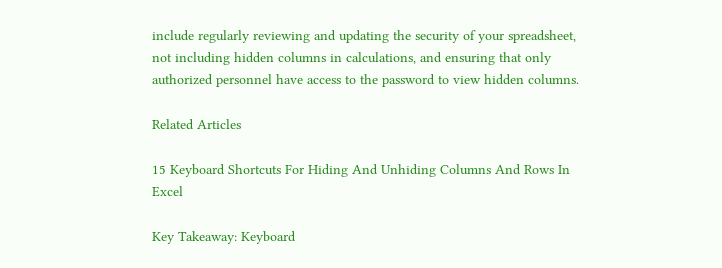include regularly reviewing and updating the security of your spreadsheet, not including hidden columns in calculations, and ensuring that only authorized personnel have access to the password to view hidden columns.

Related Articles

15 Keyboard Shortcuts For Hiding And Unhiding Columns And Rows In Excel

Key Takeaway: Keyboard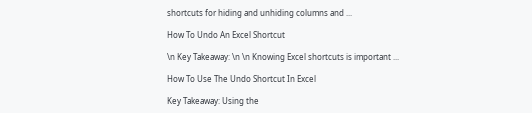shortcuts for hiding and unhiding columns and ...

How To Undo An Excel Shortcut

\n Key Takeaway: \n \n Knowing Excel shortcuts is important ...

How To Use The Undo Shortcut In Excel

Key Takeaway: Using the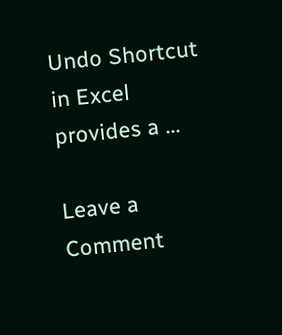Undo Shortcut in Excel provides a ...

Leave a Comment